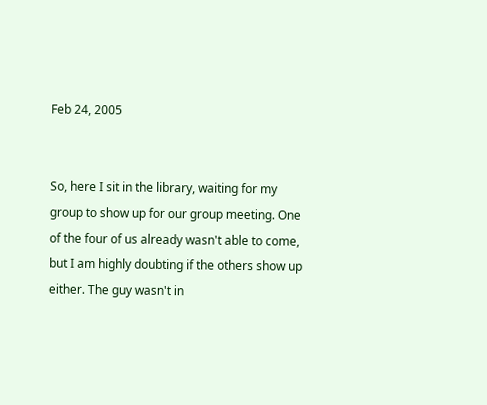Feb 24, 2005


So, here I sit in the library, waiting for my group to show up for our group meeting. One of the four of us already wasn't able to come, but I am highly doubting if the others show up either. The guy wasn't in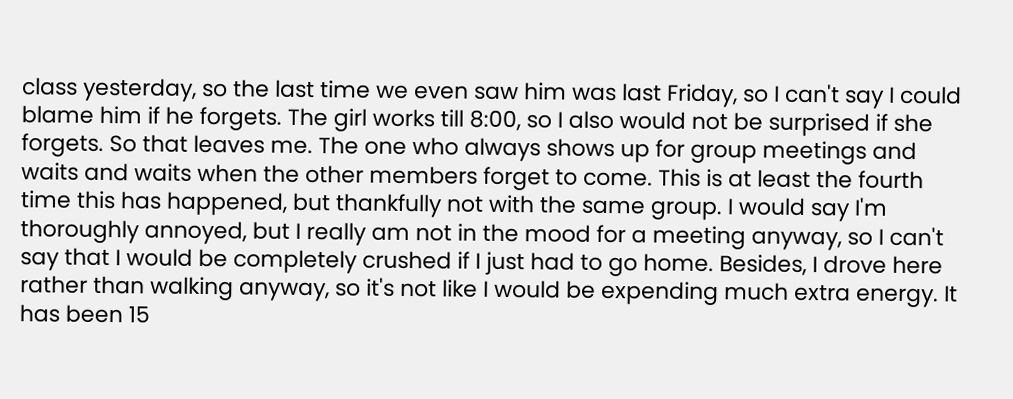class yesterday, so the last time we even saw him was last Friday, so I can't say I could blame him if he forgets. The girl works till 8:00, so I also would not be surprised if she forgets. So that leaves me. The one who always shows up for group meetings and waits and waits when the other members forget to come. This is at least the fourth time this has happened, but thankfully not with the same group. I would say I'm thoroughly annoyed, but I really am not in the mood for a meeting anyway, so I can't say that I would be completely crushed if I just had to go home. Besides, I drove here rather than walking anyway, so it's not like I would be expending much extra energy. It has been 15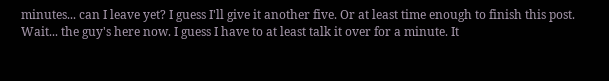minutes... can I leave yet? I guess I'll give it another five. Or at least time enough to finish this post. Wait... the guy's here now. I guess I have to at least talk it over for a minute. It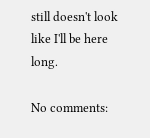still doesn't look like I'll be here long.

No comments: